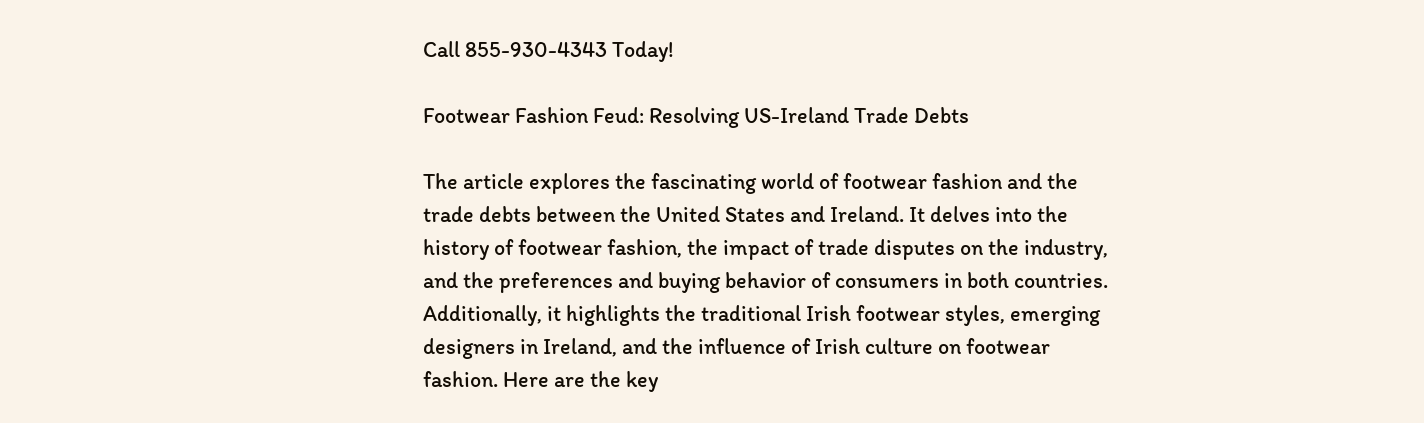Call 855-930-4343 Today!

Footwear Fashion Feud: Resolving US-Ireland Trade Debts

The article explores the fascinating world of footwear fashion and the trade debts between the United States and Ireland. It delves into the history of footwear fashion, the impact of trade disputes on the industry, and the preferences and buying behavior of consumers in both countries. Additionally, it highlights the traditional Irish footwear styles, emerging designers in Ireland, and the influence of Irish culture on footwear fashion. Here are the key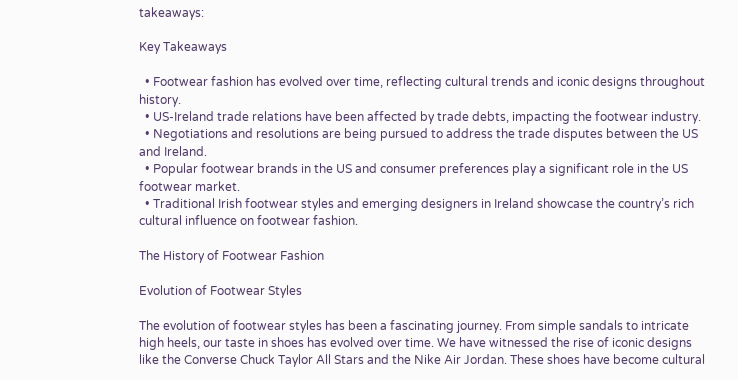takeaways:

Key Takeaways

  • Footwear fashion has evolved over time, reflecting cultural trends and iconic designs throughout history.
  • US-Ireland trade relations have been affected by trade debts, impacting the footwear industry.
  • Negotiations and resolutions are being pursued to address the trade disputes between the US and Ireland.
  • Popular footwear brands in the US and consumer preferences play a significant role in the US footwear market.
  • Traditional Irish footwear styles and emerging designers in Ireland showcase the country’s rich cultural influence on footwear fashion.

The History of Footwear Fashion

Evolution of Footwear Styles

The evolution of footwear styles has been a fascinating journey. From simple sandals to intricate high heels, our taste in shoes has evolved over time. We have witnessed the rise of iconic designs like the Converse Chuck Taylor All Stars and the Nike Air Jordan. These shoes have become cultural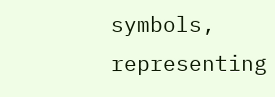symbols, representing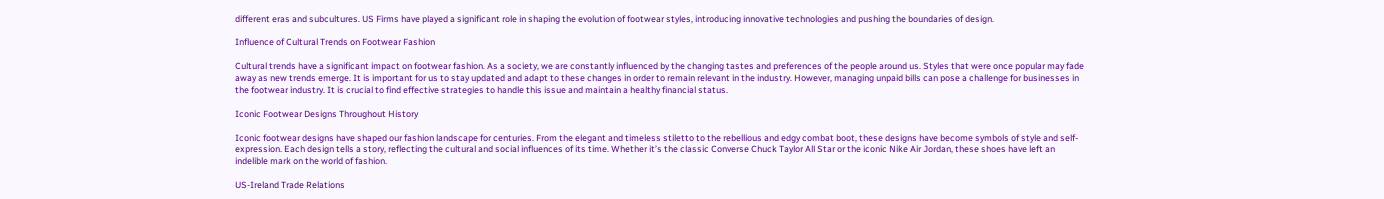different eras and subcultures. US Firms have played a significant role in shaping the evolution of footwear styles, introducing innovative technologies and pushing the boundaries of design.

Influence of Cultural Trends on Footwear Fashion

Cultural trends have a significant impact on footwear fashion. As a society, we are constantly influenced by the changing tastes and preferences of the people around us. Styles that were once popular may fade away as new trends emerge. It is important for us to stay updated and adapt to these changes in order to remain relevant in the industry. However, managing unpaid bills can pose a challenge for businesses in the footwear industry. It is crucial to find effective strategies to handle this issue and maintain a healthy financial status.

Iconic Footwear Designs Throughout History

Iconic footwear designs have shaped our fashion landscape for centuries. From the elegant and timeless stiletto to the rebellious and edgy combat boot, these designs have become symbols of style and self-expression. Each design tells a story, reflecting the cultural and social influences of its time. Whether it’s the classic Converse Chuck Taylor All Star or the iconic Nike Air Jordan, these shoes have left an indelible mark on the world of fashion.

US-Ireland Trade Relations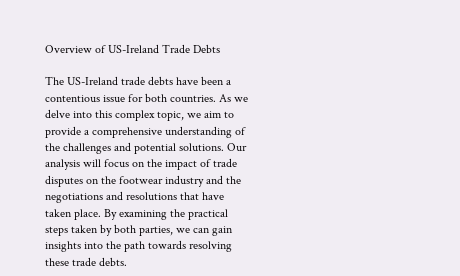Overview of US-Ireland Trade Debts

The US-Ireland trade debts have been a contentious issue for both countries. As we delve into this complex topic, we aim to provide a comprehensive understanding of the challenges and potential solutions. Our analysis will focus on the impact of trade disputes on the footwear industry and the negotiations and resolutions that have taken place. By examining the practical steps taken by both parties, we can gain insights into the path towards resolving these trade debts.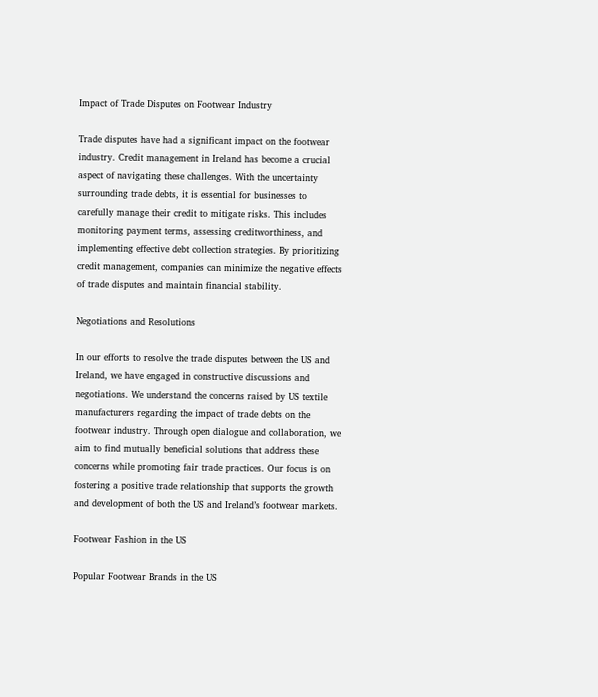Impact of Trade Disputes on Footwear Industry

Trade disputes have had a significant impact on the footwear industry. Credit management in Ireland has become a crucial aspect of navigating these challenges. With the uncertainty surrounding trade debts, it is essential for businesses to carefully manage their credit to mitigate risks. This includes monitoring payment terms, assessing creditworthiness, and implementing effective debt collection strategies. By prioritizing credit management, companies can minimize the negative effects of trade disputes and maintain financial stability.

Negotiations and Resolutions

In our efforts to resolve the trade disputes between the US and Ireland, we have engaged in constructive discussions and negotiations. We understand the concerns raised by US textile manufacturers regarding the impact of trade debts on the footwear industry. Through open dialogue and collaboration, we aim to find mutually beneficial solutions that address these concerns while promoting fair trade practices. Our focus is on fostering a positive trade relationship that supports the growth and development of both the US and Ireland’s footwear markets.

Footwear Fashion in the US

Popular Footwear Brands in the US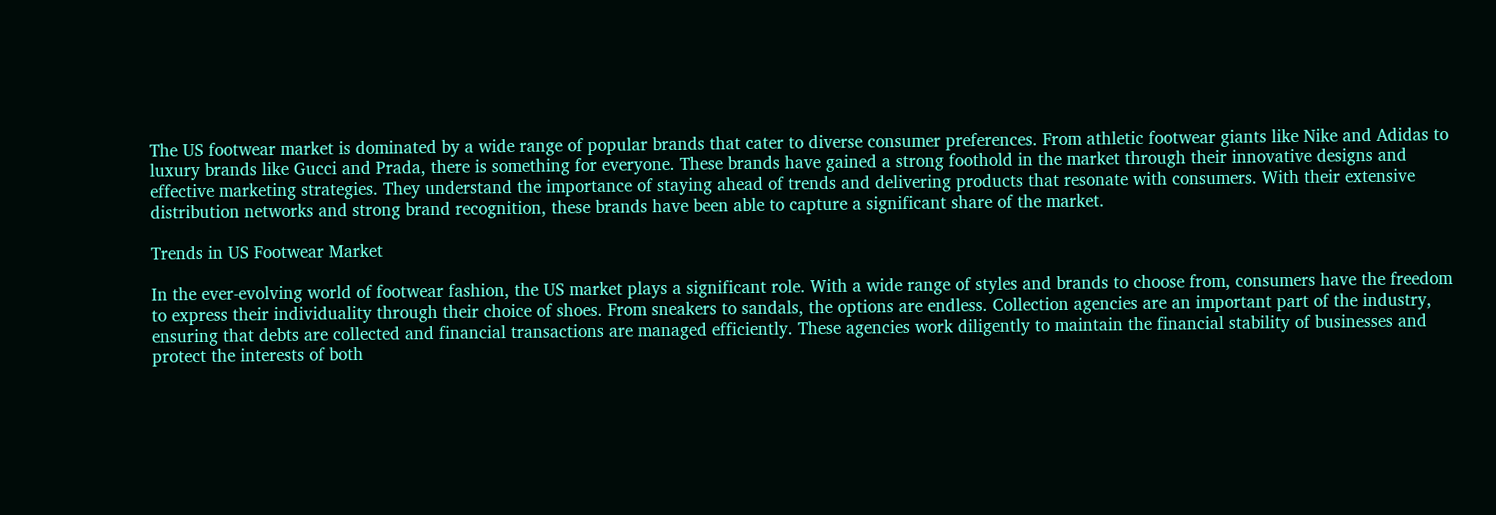The US footwear market is dominated by a wide range of popular brands that cater to diverse consumer preferences. From athletic footwear giants like Nike and Adidas to luxury brands like Gucci and Prada, there is something for everyone. These brands have gained a strong foothold in the market through their innovative designs and effective marketing strategies. They understand the importance of staying ahead of trends and delivering products that resonate with consumers. With their extensive distribution networks and strong brand recognition, these brands have been able to capture a significant share of the market.

Trends in US Footwear Market

In the ever-evolving world of footwear fashion, the US market plays a significant role. With a wide range of styles and brands to choose from, consumers have the freedom to express their individuality through their choice of shoes. From sneakers to sandals, the options are endless. Collection agencies are an important part of the industry, ensuring that debts are collected and financial transactions are managed efficiently. These agencies work diligently to maintain the financial stability of businesses and protect the interests of both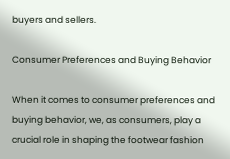buyers and sellers.

Consumer Preferences and Buying Behavior

When it comes to consumer preferences and buying behavior, we, as consumers, play a crucial role in shaping the footwear fashion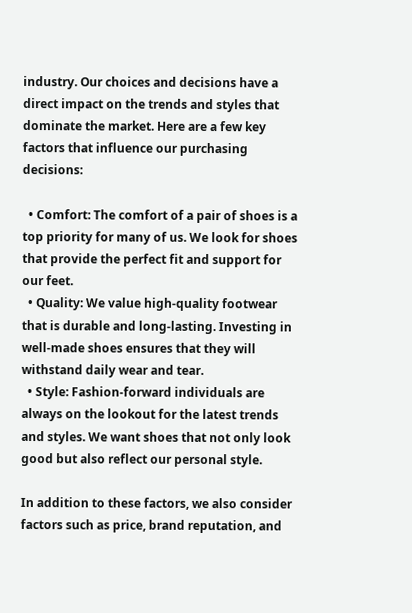industry. Our choices and decisions have a direct impact on the trends and styles that dominate the market. Here are a few key factors that influence our purchasing decisions:

  • Comfort: The comfort of a pair of shoes is a top priority for many of us. We look for shoes that provide the perfect fit and support for our feet.
  • Quality: We value high-quality footwear that is durable and long-lasting. Investing in well-made shoes ensures that they will withstand daily wear and tear.
  • Style: Fashion-forward individuals are always on the lookout for the latest trends and styles. We want shoes that not only look good but also reflect our personal style.

In addition to these factors, we also consider factors such as price, brand reputation, and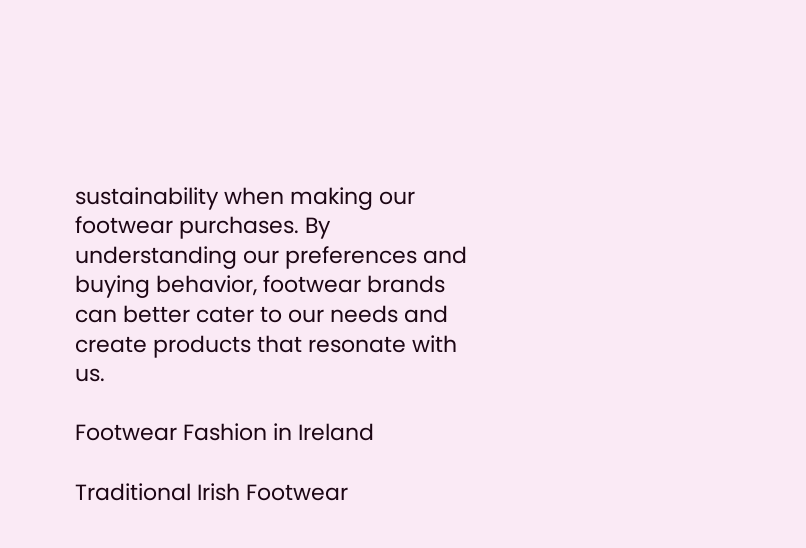sustainability when making our footwear purchases. By understanding our preferences and buying behavior, footwear brands can better cater to our needs and create products that resonate with us.

Footwear Fashion in Ireland

Traditional Irish Footwear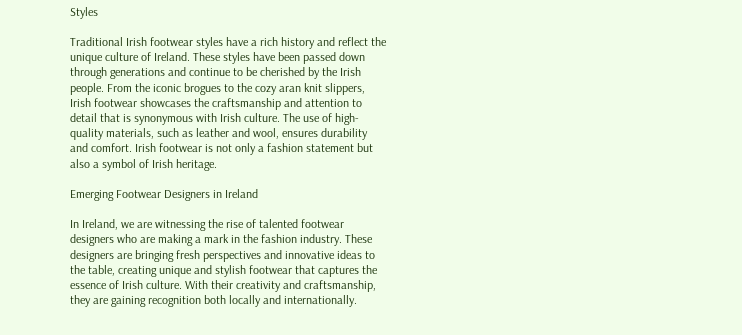Styles

Traditional Irish footwear styles have a rich history and reflect the unique culture of Ireland. These styles have been passed down through generations and continue to be cherished by the Irish people. From the iconic brogues to the cozy aran knit slippers, Irish footwear showcases the craftsmanship and attention to detail that is synonymous with Irish culture. The use of high-quality materials, such as leather and wool, ensures durability and comfort. Irish footwear is not only a fashion statement but also a symbol of Irish heritage.

Emerging Footwear Designers in Ireland

In Ireland, we are witnessing the rise of talented footwear designers who are making a mark in the fashion industry. These designers are bringing fresh perspectives and innovative ideas to the table, creating unique and stylish footwear that captures the essence of Irish culture. With their creativity and craftsmanship, they are gaining recognition both locally and internationally.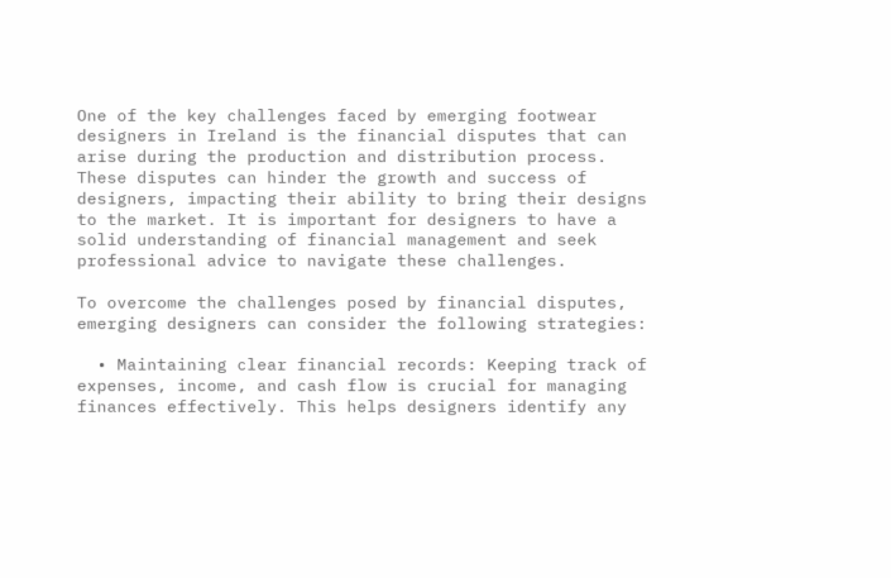One of the key challenges faced by emerging footwear designers in Ireland is the financial disputes that can arise during the production and distribution process. These disputes can hinder the growth and success of designers, impacting their ability to bring their designs to the market. It is important for designers to have a solid understanding of financial management and seek professional advice to navigate these challenges.

To overcome the challenges posed by financial disputes, emerging designers can consider the following strategies:

  • Maintaining clear financial records: Keeping track of expenses, income, and cash flow is crucial for managing finances effectively. This helps designers identify any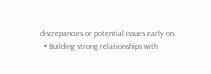discrepancies or potential issues early on.
  • Building strong relationships with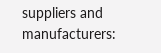suppliers and manufacturers: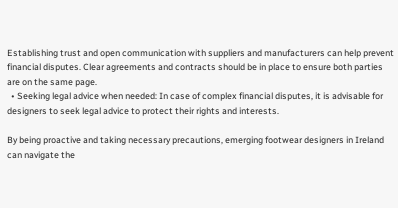Establishing trust and open communication with suppliers and manufacturers can help prevent financial disputes. Clear agreements and contracts should be in place to ensure both parties are on the same page.
  • Seeking legal advice when needed: In case of complex financial disputes, it is advisable for designers to seek legal advice to protect their rights and interests.

By being proactive and taking necessary precautions, emerging footwear designers in Ireland can navigate the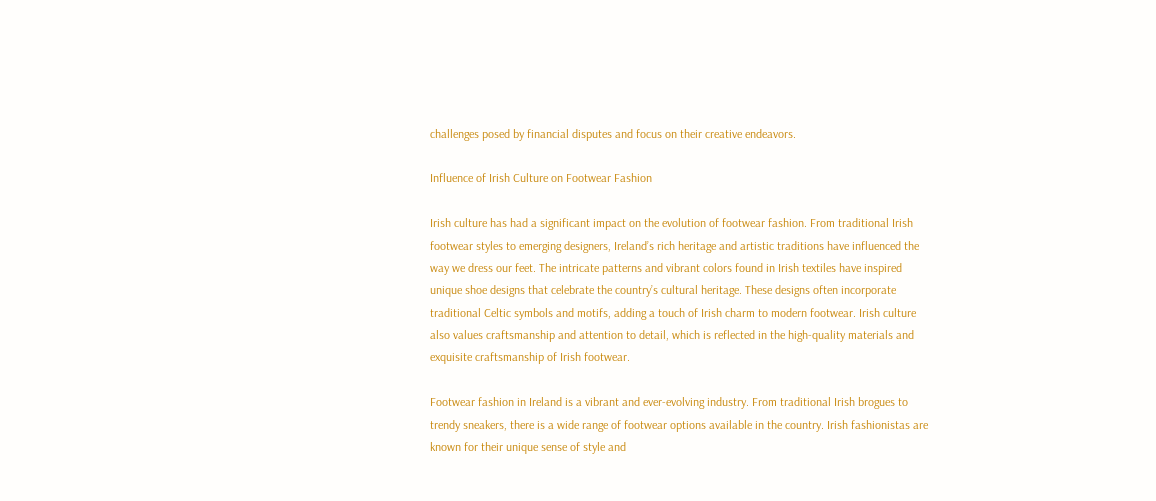challenges posed by financial disputes and focus on their creative endeavors.

Influence of Irish Culture on Footwear Fashion

Irish culture has had a significant impact on the evolution of footwear fashion. From traditional Irish footwear styles to emerging designers, Ireland’s rich heritage and artistic traditions have influenced the way we dress our feet. The intricate patterns and vibrant colors found in Irish textiles have inspired unique shoe designs that celebrate the country’s cultural heritage. These designs often incorporate traditional Celtic symbols and motifs, adding a touch of Irish charm to modern footwear. Irish culture also values craftsmanship and attention to detail, which is reflected in the high-quality materials and exquisite craftsmanship of Irish footwear.

Footwear fashion in Ireland is a vibrant and ever-evolving industry. From traditional Irish brogues to trendy sneakers, there is a wide range of footwear options available in the country. Irish fashionistas are known for their unique sense of style and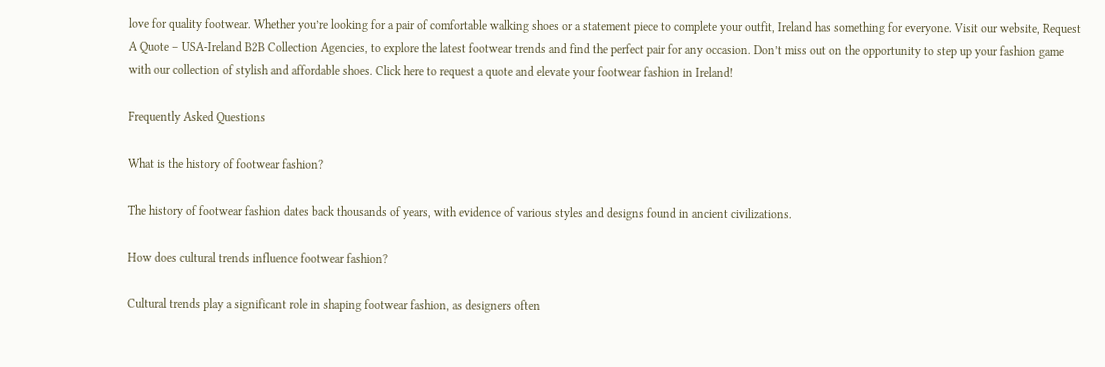love for quality footwear. Whether you’re looking for a pair of comfortable walking shoes or a statement piece to complete your outfit, Ireland has something for everyone. Visit our website, Request A Quote – USA-Ireland B2B Collection Agencies, to explore the latest footwear trends and find the perfect pair for any occasion. Don’t miss out on the opportunity to step up your fashion game with our collection of stylish and affordable shoes. Click here to request a quote and elevate your footwear fashion in Ireland!

Frequently Asked Questions

What is the history of footwear fashion?

The history of footwear fashion dates back thousands of years, with evidence of various styles and designs found in ancient civilizations.

How does cultural trends influence footwear fashion?

Cultural trends play a significant role in shaping footwear fashion, as designers often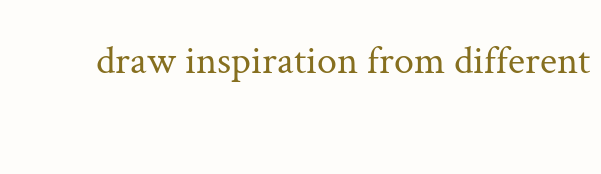draw inspiration from different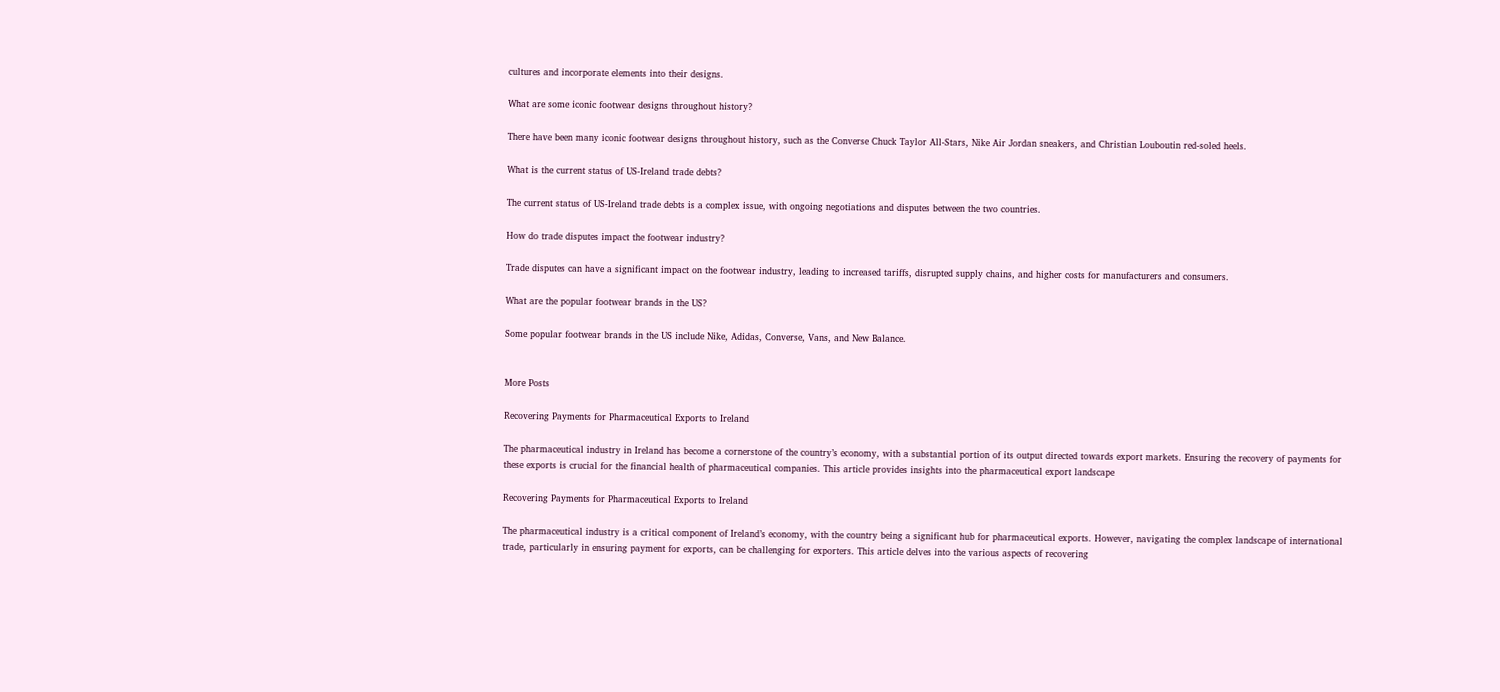cultures and incorporate elements into their designs.

What are some iconic footwear designs throughout history?

There have been many iconic footwear designs throughout history, such as the Converse Chuck Taylor All-Stars, Nike Air Jordan sneakers, and Christian Louboutin red-soled heels.

What is the current status of US-Ireland trade debts?

The current status of US-Ireland trade debts is a complex issue, with ongoing negotiations and disputes between the two countries.

How do trade disputes impact the footwear industry?

Trade disputes can have a significant impact on the footwear industry, leading to increased tariffs, disrupted supply chains, and higher costs for manufacturers and consumers.

What are the popular footwear brands in the US?

Some popular footwear brands in the US include Nike, Adidas, Converse, Vans, and New Balance.


More Posts

Recovering Payments for Pharmaceutical Exports to Ireland

The pharmaceutical industry in Ireland has become a cornerstone of the country’s economy, with a substantial portion of its output directed towards export markets. Ensuring the recovery of payments for these exports is crucial for the financial health of pharmaceutical companies. This article provides insights into the pharmaceutical export landscape

Recovering Payments for Pharmaceutical Exports to Ireland

The pharmaceutical industry is a critical component of Ireland’s economy, with the country being a significant hub for pharmaceutical exports. However, navigating the complex landscape of international trade, particularly in ensuring payment for exports, can be challenging for exporters. This article delves into the various aspects of recovering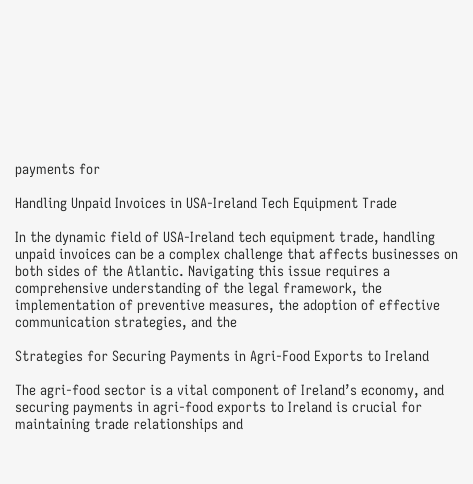payments for

Handling Unpaid Invoices in USA-Ireland Tech Equipment Trade

In the dynamic field of USA-Ireland tech equipment trade, handling unpaid invoices can be a complex challenge that affects businesses on both sides of the Atlantic. Navigating this issue requires a comprehensive understanding of the legal framework, the implementation of preventive measures, the adoption of effective communication strategies, and the

Strategies for Securing Payments in Agri-Food Exports to Ireland

The agri-food sector is a vital component of Ireland’s economy, and securing payments in agri-food exports to Ireland is crucial for maintaining trade relationships and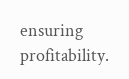ensuring profitability.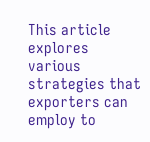This article explores various strategies that exporters can employ to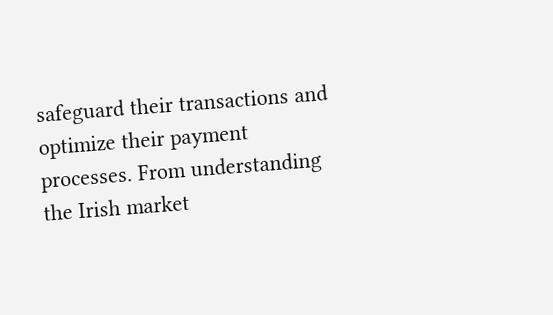safeguard their transactions and optimize their payment processes. From understanding the Irish market